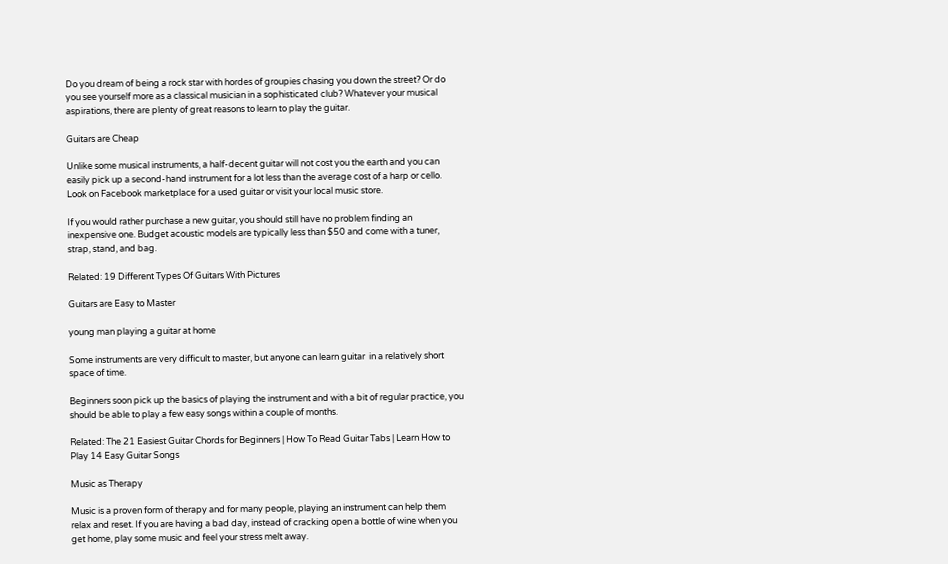Do you dream of being a rock star with hordes of groupies chasing you down the street? Or do you see yourself more as a classical musician in a sophisticated club? Whatever your musical aspirations, there are plenty of great reasons to learn to play the guitar.

Guitars are Cheap

Unlike some musical instruments, a half-decent guitar will not cost you the earth and you can easily pick up a second-hand instrument for a lot less than the average cost of a harp or cello. Look on Facebook marketplace for a used guitar or visit your local music store.

If you would rather purchase a new guitar, you should still have no problem finding an inexpensive one. Budget acoustic models are typically less than $50 and come with a tuner, strap, stand, and bag.

Related: 19 Different Types Of Guitars With Pictures

Guitars are Easy to Master

young man playing a guitar at home

Some instruments are very difficult to master, but anyone can learn guitar  in a relatively short space of time.

Beginners soon pick up the basics of playing the instrument and with a bit of regular practice, you should be able to play a few easy songs within a couple of months.

Related: The 21 Easiest Guitar Chords for Beginners | How To Read Guitar Tabs | Learn How to Play 14 Easy Guitar Songs

Music as Therapy

Music is a proven form of therapy and for many people, playing an instrument can help them relax and reset. If you are having a bad day, instead of cracking open a bottle of wine when you get home, play some music and feel your stress melt away.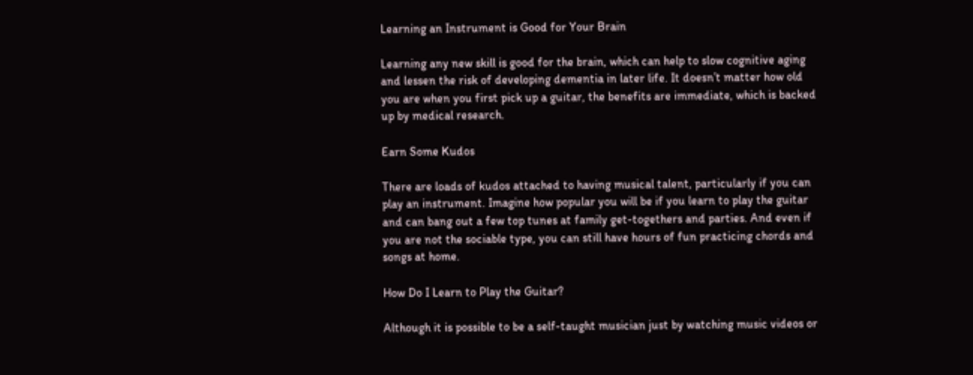Learning an Instrument is Good for Your Brain

Learning any new skill is good for the brain, which can help to slow cognitive aging and lessen the risk of developing dementia in later life. It doesn’t matter how old you are when you first pick up a guitar, the benefits are immediate, which is backed up by medical research.

Earn Some Kudos

There are loads of kudos attached to having musical talent, particularly if you can play an instrument. Imagine how popular you will be if you learn to play the guitar and can bang out a few top tunes at family get-togethers and parties. And even if you are not the sociable type, you can still have hours of fun practicing chords and songs at home.

How Do I Learn to Play the Guitar?

Although it is possible to be a self-taught musician just by watching music videos or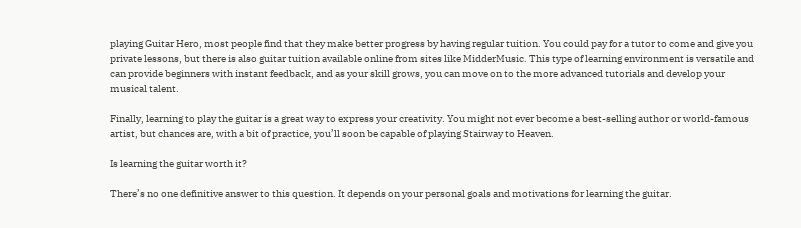playing Guitar Hero, most people find that they make better progress by having regular tuition. You could pay for a tutor to come and give you private lessons, but there is also guitar tuition available online from sites like MidderMusic. This type of learning environment is versatile and can provide beginners with instant feedback, and as your skill grows, you can move on to the more advanced tutorials and develop your musical talent.

Finally, learning to play the guitar is a great way to express your creativity. You might not ever become a best-selling author or world-famous artist, but chances are, with a bit of practice, you’ll soon be capable of playing Stairway to Heaven.

Is learning the guitar worth it?

There’s no one definitive answer to this question. It depends on your personal goals and motivations for learning the guitar.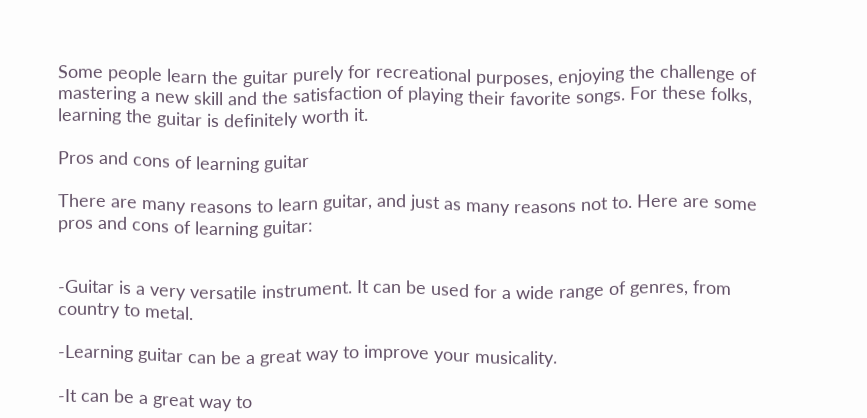Some people learn the guitar purely for recreational purposes, enjoying the challenge of mastering a new skill and the satisfaction of playing their favorite songs. For these folks, learning the guitar is definitely worth it.

Pros and cons of learning guitar

There are many reasons to learn guitar, and just as many reasons not to. Here are some pros and cons of learning guitar:


-Guitar is a very versatile instrument. It can be used for a wide range of genres, from country to metal.

-Learning guitar can be a great way to improve your musicality.

-It can be a great way to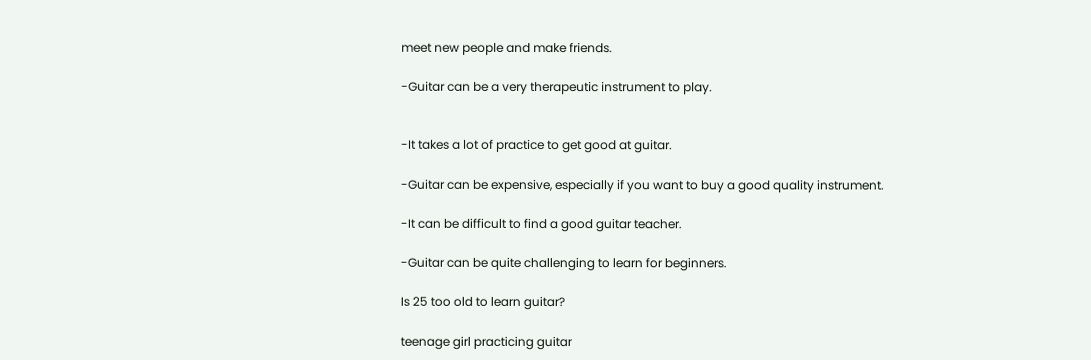meet new people and make friends.

-Guitar can be a very therapeutic instrument to play.


-It takes a lot of practice to get good at guitar.

-Guitar can be expensive, especially if you want to buy a good quality instrument.

-It can be difficult to find a good guitar teacher.

-Guitar can be quite challenging to learn for beginners.

Is 25 too old to learn guitar?

teenage girl practicing guitar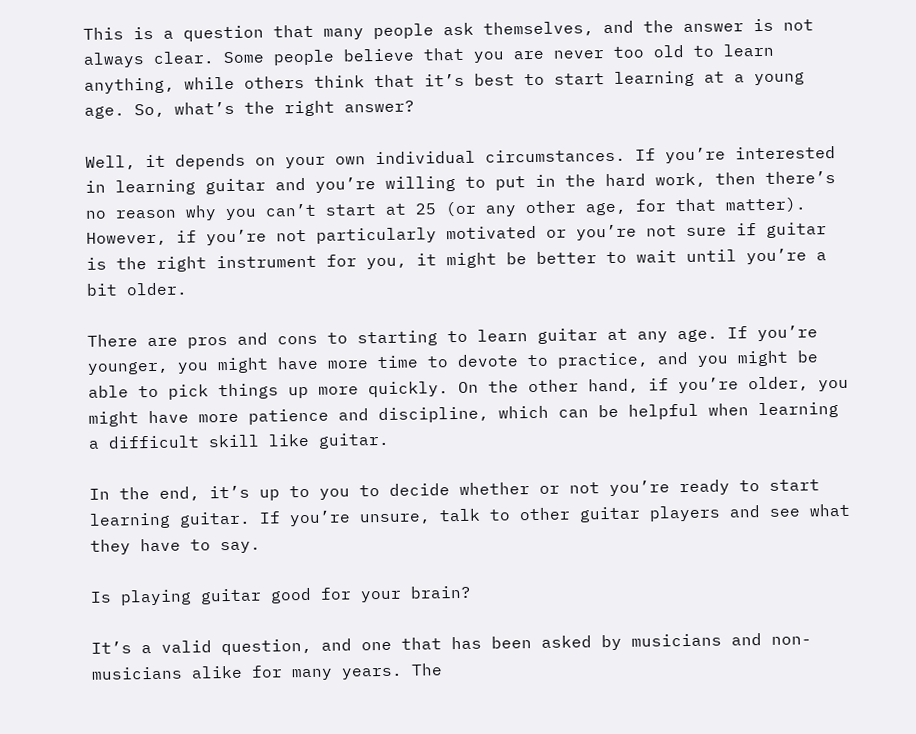This is a question that many people ask themselves, and the answer is not always clear. Some people believe that you are never too old to learn anything, while others think that it’s best to start learning at a young age. So, what’s the right answer?

Well, it depends on your own individual circumstances. If you’re interested in learning guitar and you’re willing to put in the hard work, then there’s no reason why you can’t start at 25 (or any other age, for that matter). However, if you’re not particularly motivated or you’re not sure if guitar is the right instrument for you, it might be better to wait until you’re a bit older.

There are pros and cons to starting to learn guitar at any age. If you’re younger, you might have more time to devote to practice, and you might be able to pick things up more quickly. On the other hand, if you’re older, you might have more patience and discipline, which can be helpful when learning a difficult skill like guitar.

In the end, it’s up to you to decide whether or not you’re ready to start learning guitar. If you’re unsure, talk to other guitar players and see what they have to say.

Is playing guitar good for your brain?

It’s a valid question, and one that has been asked by musicians and non-musicians alike for many years. The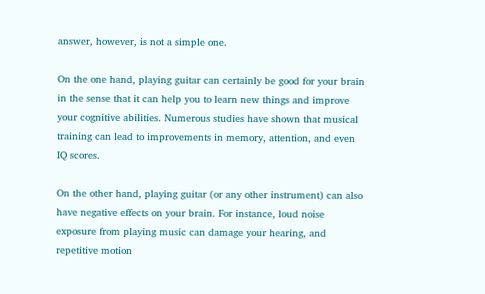answer, however, is not a simple one.

On the one hand, playing guitar can certainly be good for your brain in the sense that it can help you to learn new things and improve your cognitive abilities. Numerous studies have shown that musical training can lead to improvements in memory, attention, and even IQ scores.

On the other hand, playing guitar (or any other instrument) can also have negative effects on your brain. For instance, loud noise exposure from playing music can damage your hearing, and repetitive motion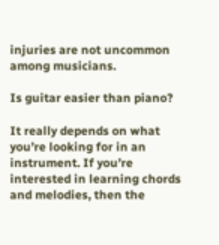injuries are not uncommon among musicians.

Is guitar easier than piano?

It really depends on what you’re looking for in an instrument. If you’re interested in learning chords and melodies, then the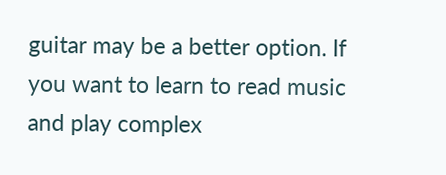guitar may be a better option. If you want to learn to read music and play complex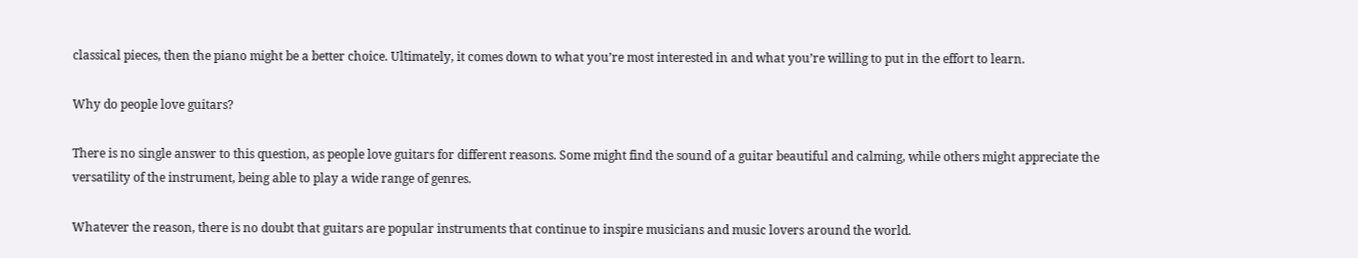classical pieces, then the piano might be a better choice. Ultimately, it comes down to what you’re most interested in and what you’re willing to put in the effort to learn.

Why do people love guitars?

There is no single answer to this question, as people love guitars for different reasons. Some might find the sound of a guitar beautiful and calming, while others might appreciate the versatility of the instrument, being able to play a wide range of genres.

Whatever the reason, there is no doubt that guitars are popular instruments that continue to inspire musicians and music lovers around the world.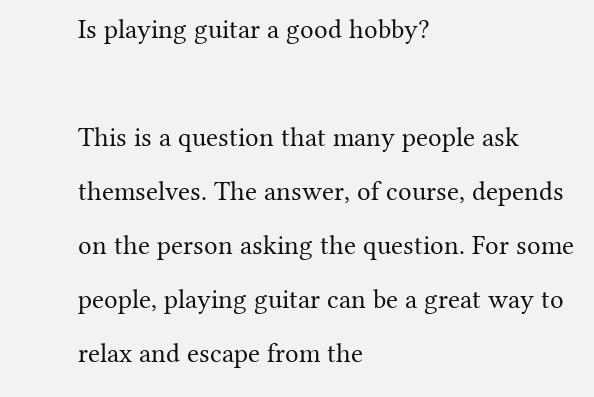Is playing guitar a good hobby?

This is a question that many people ask themselves. The answer, of course, depends on the person asking the question. For some people, playing guitar can be a great way to relax and escape from the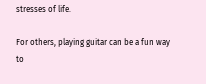stresses of life.

For others, playing guitar can be a fun way to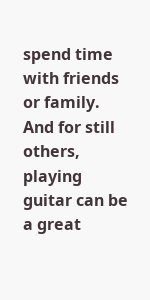spend time with friends or family. And for still others, playing guitar can be a great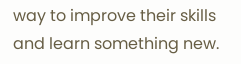way to improve their skills and learn something new.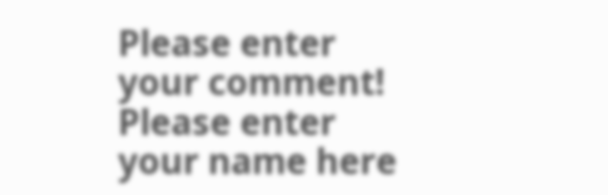Please enter your comment!
Please enter your name here